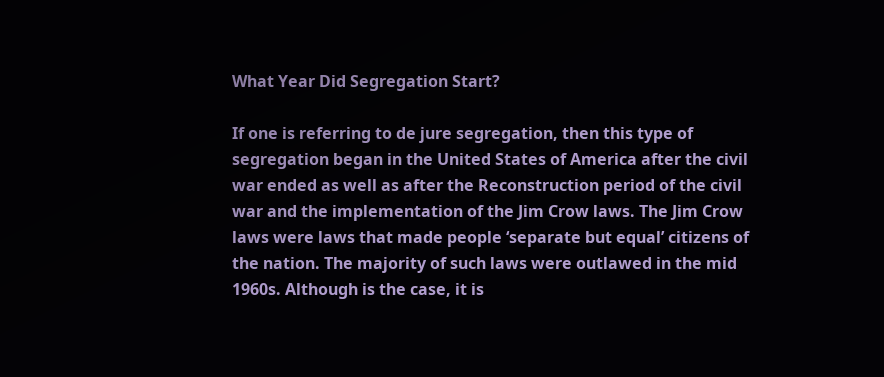What Year Did Segregation Start?

If one is referring to de jure segregation, then this type of segregation began in the United States of America after the civil war ended as well as after the Reconstruction period of the civil war and the implementation of the Jim Crow laws. The Jim Crow laws were laws that made people ‘separate but equal’ citizens of the nation. The majority of such laws were outlawed in the mid 1960s. Although is the case, it is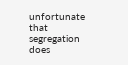unfortunate that segregation does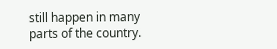still happen in many parts of the country.